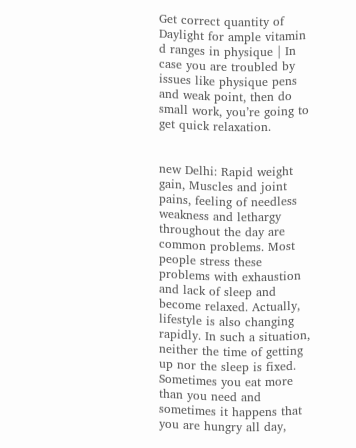Get correct quantity of Daylight for ample vitamin d ranges in physique | In case you are troubled by issues like physique pens and weak point, then do small work, you’re going to get quick relaxation.


new Delhi: Rapid weight gain, Muscles and joint pains, feeling of needless weakness and lethargy throughout the day are common problems. Most people stress these problems with exhaustion and lack of sleep and become relaxed. Actually, lifestyle is also changing rapidly. In such a situation, neither the time of getting up nor the sleep is fixed. Sometimes you eat more than you need and sometimes it happens that you are hungry all day,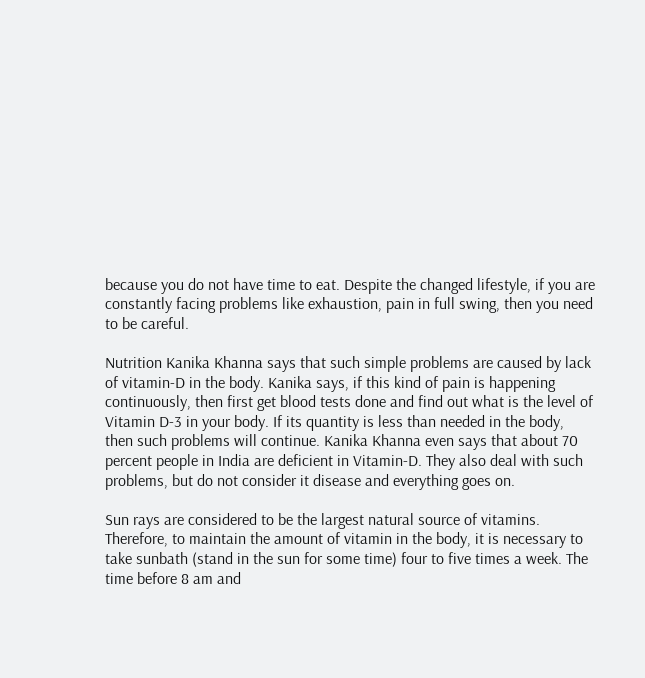because you do not have time to eat. Despite the changed lifestyle, if you are constantly facing problems like exhaustion, pain in full swing, then you need to be careful.

Nutrition Kanika Khanna says that such simple problems are caused by lack of vitamin-D in the body. Kanika says, if this kind of pain is happening continuously, then first get blood tests done and find out what is the level of Vitamin D-3 in your body. If its quantity is less than needed in the body, then such problems will continue. Kanika Khanna even says that about 70 percent people in India are deficient in Vitamin-D. They also deal with such problems, but do not consider it disease and everything goes on.

Sun rays are considered to be the largest natural source of vitamins. Therefore, to maintain the amount of vitamin in the body, it is necessary to take sunbath (stand in the sun for some time) four to five times a week. The time before 8 am and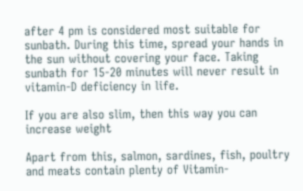after 4 pm is considered most suitable for sunbath. During this time, spread your hands in the sun without covering your face. Taking sunbath for 15-20 minutes will never result in vitamin-D deficiency in life.

If you are also slim, then this way you can increase weight

Apart from this, salmon, sardines, fish, poultry and meats contain plenty of Vitamin-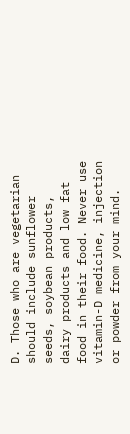D. Those who are vegetarian should include sunflower seeds, soybean products, dairy products and low fat food in their food. Never use vitamin-D medicine, injection or powder from your mind.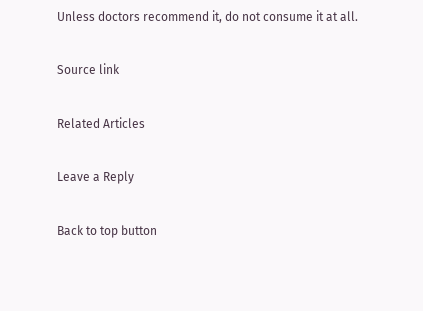Unless doctors recommend it, do not consume it at all.

Source link

Related Articles

Leave a Reply

Back to top button